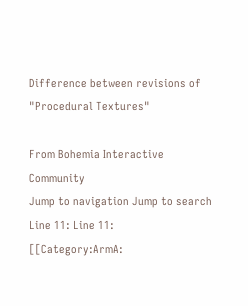Difference between revisions of "Procedural Textures"

From Bohemia Interactive Community
Jump to navigation Jump to search
Line 11: Line 11:
[[Category:ArmA: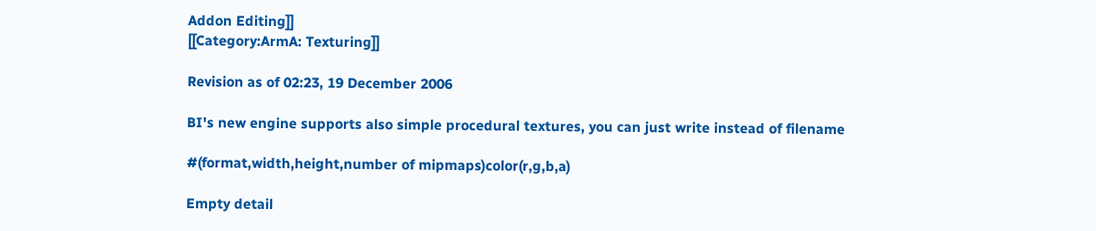Addon Editing]]
[[Category:ArmA: Texturing]]

Revision as of 02:23, 19 December 2006

BI's new engine supports also simple procedural textures, you can just write instead of filename

#(format,width,height,number of mipmaps)color(r,g,b,a)

Empty detail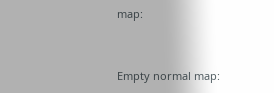map:


Empty normal map: